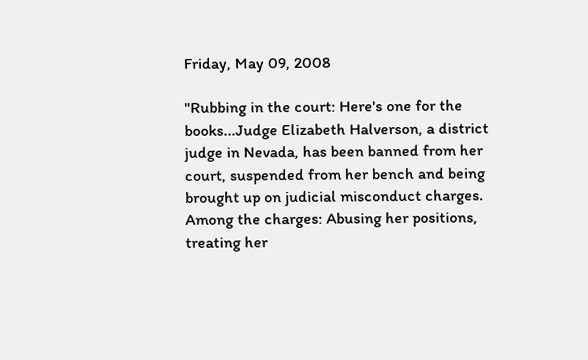Friday, May 09, 2008

"Rubbing in the court: Here's one for the books...Judge Elizabeth Halverson, a district judge in Nevada, has been banned from her court, suspended from her bench and being brought up on judicial misconduct charges. Among the charges: Abusing her positions, treating her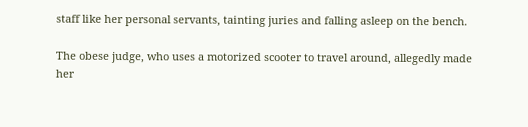staff like her personal servants, tainting juries and falling asleep on the bench.

The obese judge, who uses a motorized scooter to travel around, allegedly made her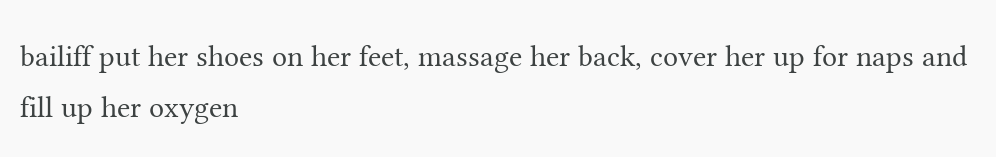bailiff put her shoes on her feet, massage her back, cover her up for naps and fill up her oxygen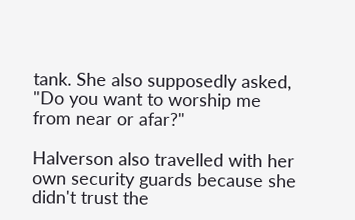tank. She also supposedly asked, "Do you want to worship me from near or afar?"

Halverson also travelled with her own security guards because she didn't trust the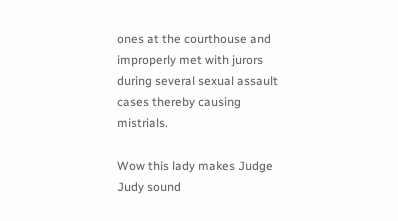ones at the courthouse and improperly met with jurors during several sexual assault cases thereby causing mistrials.

Wow this lady makes Judge Judy sound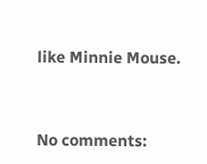like Minnie Mouse.



No comments: